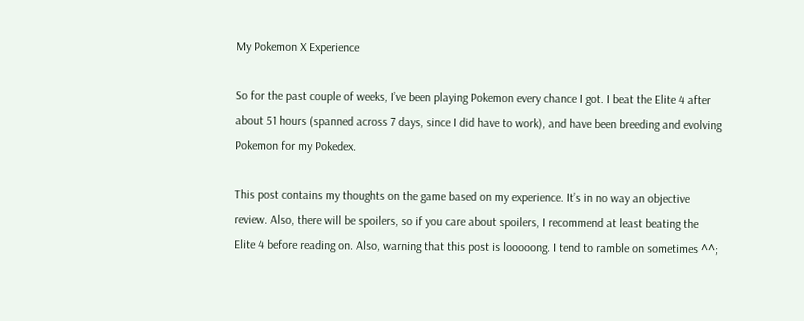My Pokemon X Experience

So for the past couple of weeks, I’ve been playing Pokemon every chance I got. I beat the Elite 4 after about 51 hours (spanned across 7 days, since I did have to work), and have been breeding and evolving Pokemon for my Pokedex.

This post contains my thoughts on the game based on my experience. It’s in no way an objective review. Also, there will be spoilers, so if you care about spoilers, I recommend at least beating the Elite 4 before reading on. Also, warning that this post is looooong. I tend to ramble on sometimes ^^;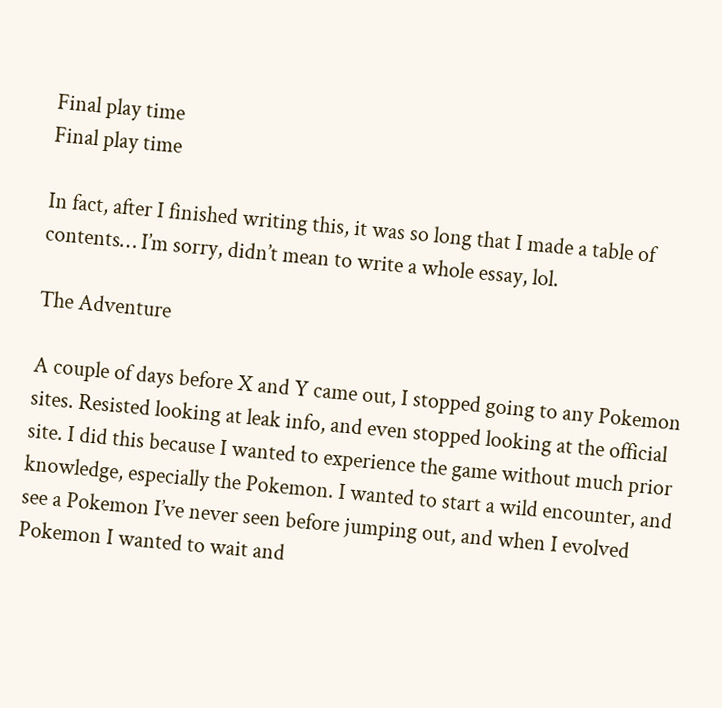Final play time
Final play time

In fact, after I finished writing this, it was so long that I made a table of contents… I’m sorry, didn’t mean to write a whole essay, lol.

The Adventure

A couple of days before X and Y came out, I stopped going to any Pokemon sites. Resisted looking at leak info, and even stopped looking at the official site. I did this because I wanted to experience the game without much prior knowledge, especially the Pokemon. I wanted to start a wild encounter, and see a Pokemon I’ve never seen before jumping out, and when I evolved Pokemon I wanted to wait and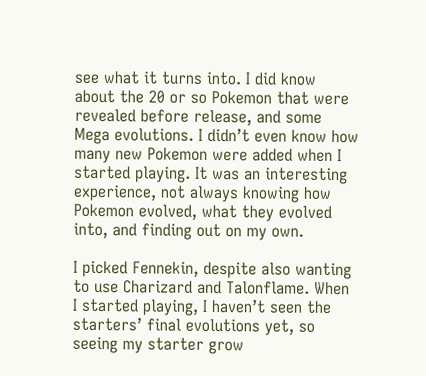see what it turns into. I did know about the 20 or so Pokemon that were revealed before release, and some Mega evolutions. I didn’t even know how many new Pokemon were added when I started playing. It was an interesting experience, not always knowing how Pokemon evolved, what they evolved into, and finding out on my own.

I picked Fennekin, despite also wanting to use Charizard and Talonflame. When I started playing, I haven’t seen the starters’ final evolutions yet, so seeing my starter grow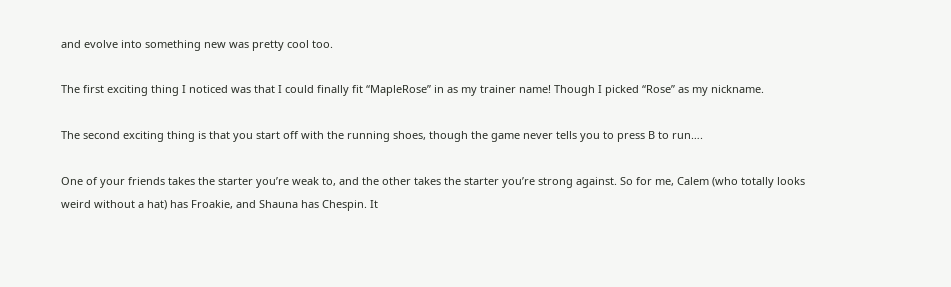and evolve into something new was pretty cool too.

The first exciting thing I noticed was that I could finally fit “MapleRose” in as my trainer name! Though I picked “Rose” as my nickname.

The second exciting thing is that you start off with the running shoes, though the game never tells you to press B to run….

One of your friends takes the starter you’re weak to, and the other takes the starter you’re strong against. So for me, Calem (who totally looks weird without a hat) has Froakie, and Shauna has Chespin. It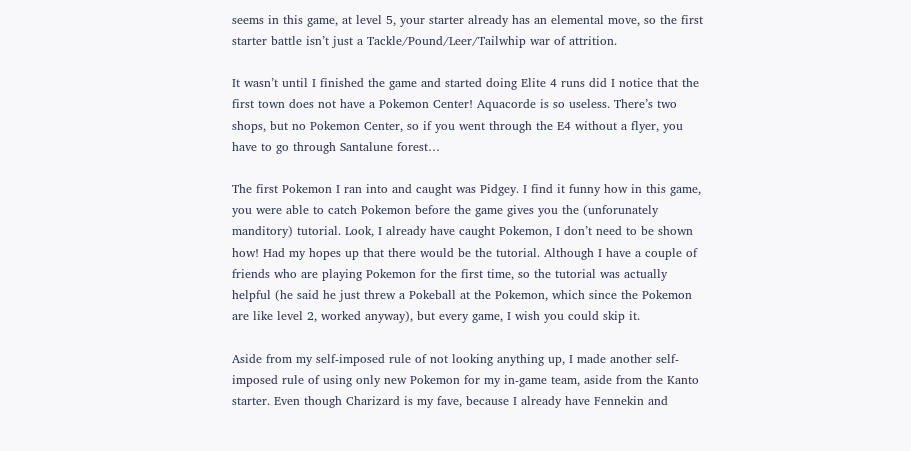seems in this game, at level 5, your starter already has an elemental move, so the first starter battle isn’t just a Tackle/Pound/Leer/Tailwhip war of attrition.

It wasn’t until I finished the game and started doing Elite 4 runs did I notice that the first town does not have a Pokemon Center! Aquacorde is so useless. There’s two shops, but no Pokemon Center, so if you went through the E4 without a flyer, you have to go through Santalune forest…

The first Pokemon I ran into and caught was Pidgey. I find it funny how in this game, you were able to catch Pokemon before the game gives you the (unforunately manditory) tutorial. Look, I already have caught Pokemon, I don’t need to be shown how! Had my hopes up that there would be the tutorial. Although I have a couple of friends who are playing Pokemon for the first time, so the tutorial was actually helpful (he said he just threw a Pokeball at the Pokemon, which since the Pokemon are like level 2, worked anyway), but every game, I wish you could skip it.

Aside from my self-imposed rule of not looking anything up, I made another self-imposed rule of using only new Pokemon for my in-game team, aside from the Kanto starter. Even though Charizard is my fave, because I already have Fennekin and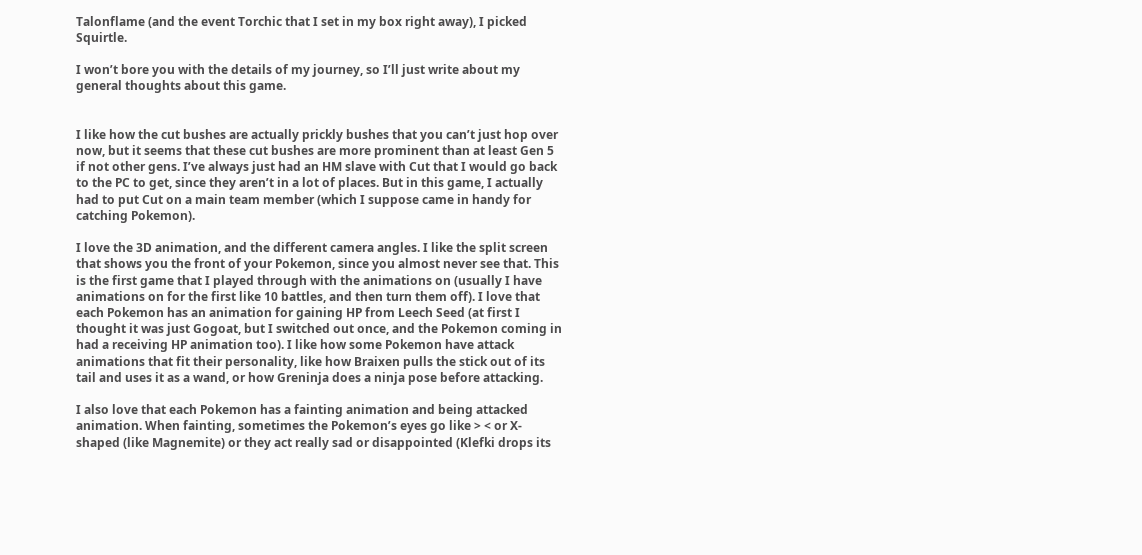Talonflame (and the event Torchic that I set in my box right away), I picked Squirtle.

I won’t bore you with the details of my journey, so I’ll just write about my general thoughts about this game.


I like how the cut bushes are actually prickly bushes that you can’t just hop over now, but it seems that these cut bushes are more prominent than at least Gen 5 if not other gens. I’ve always just had an HM slave with Cut that I would go back to the PC to get, since they aren’t in a lot of places. But in this game, I actually had to put Cut on a main team member (which I suppose came in handy for catching Pokemon).

I love the 3D animation, and the different camera angles. I like the split screen that shows you the front of your Pokemon, since you almost never see that. This is the first game that I played through with the animations on (usually I have animations on for the first like 10 battles, and then turn them off). I love that each Pokemon has an animation for gaining HP from Leech Seed (at first I thought it was just Gogoat, but I switched out once, and the Pokemon coming in had a receiving HP animation too). I like how some Pokemon have attack animations that fit their personality, like how Braixen pulls the stick out of its tail and uses it as a wand, or how Greninja does a ninja pose before attacking.

I also love that each Pokemon has a fainting animation and being attacked animation. When fainting, sometimes the Pokemon’s eyes go like > < or X-shaped (like Magnemite) or they act really sad or disappointed (Klefki drops its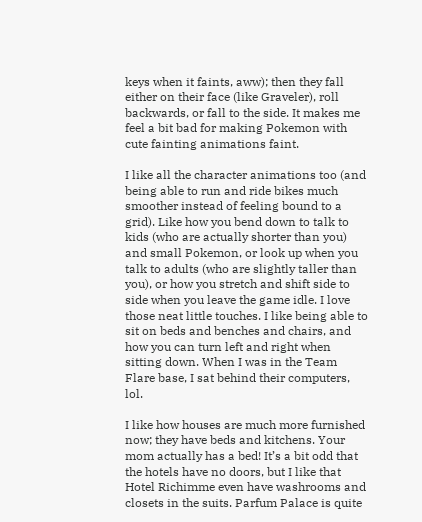keys when it faints, aww); then they fall either on their face (like Graveler), roll backwards, or fall to the side. It makes me feel a bit bad for making Pokemon with cute fainting animations faint.

I like all the character animations too (and being able to run and ride bikes much smoother instead of feeling bound to a grid). Like how you bend down to talk to kids (who are actually shorter than you) and small Pokemon, or look up when you talk to adults (who are slightly taller than you), or how you stretch and shift side to side when you leave the game idle. I love those neat little touches. I like being able to sit on beds and benches and chairs, and how you can turn left and right when sitting down. When I was in the Team Flare base, I sat behind their computers, lol.

I like how houses are much more furnished now; they have beds and kitchens. Your mom actually has a bed! It’s a bit odd that the hotels have no doors, but I like that Hotel Richimme even have washrooms and closets in the suits. Parfum Palace is quite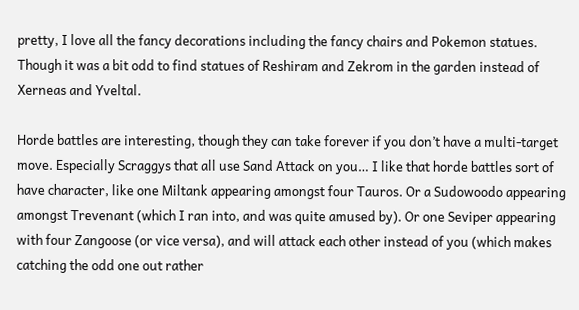pretty, I love all the fancy decorations including the fancy chairs and Pokemon statues. Though it was a bit odd to find statues of Reshiram and Zekrom in the garden instead of Xerneas and Yveltal.

Horde battles are interesting, though they can take forever if you don’t have a multi-target move. Especially Scraggys that all use Sand Attack on you… I like that horde battles sort of have character, like one Miltank appearing amongst four Tauros. Or a Sudowoodo appearing amongst Trevenant (which I ran into, and was quite amused by). Or one Seviper appearing with four Zangoose (or vice versa), and will attack each other instead of you (which makes catching the odd one out rather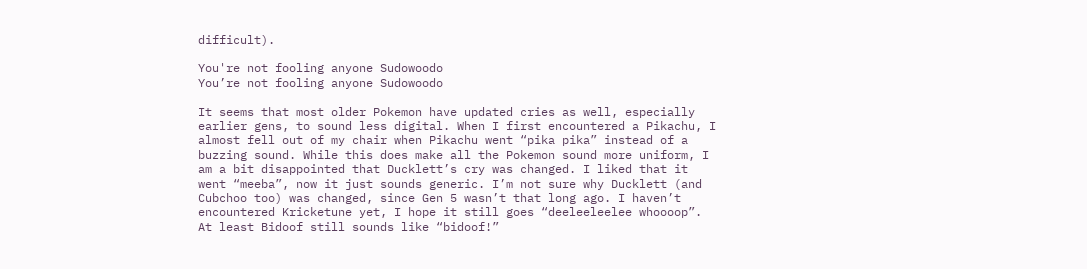difficult).

You're not fooling anyone Sudowoodo
You’re not fooling anyone Sudowoodo

It seems that most older Pokemon have updated cries as well, especially earlier gens, to sound less digital. When I first encountered a Pikachu, I almost fell out of my chair when Pikachu went “pika pika” instead of a buzzing sound. While this does make all the Pokemon sound more uniform, I am a bit disappointed that Ducklett’s cry was changed. I liked that it went “meeba”, now it just sounds generic. I’m not sure why Ducklett (and Cubchoo too) was changed, since Gen 5 wasn’t that long ago. I haven’t encountered Kricketune yet, I hope it still goes “deeleeleelee whoooop”. At least Bidoof still sounds like “bidoof!”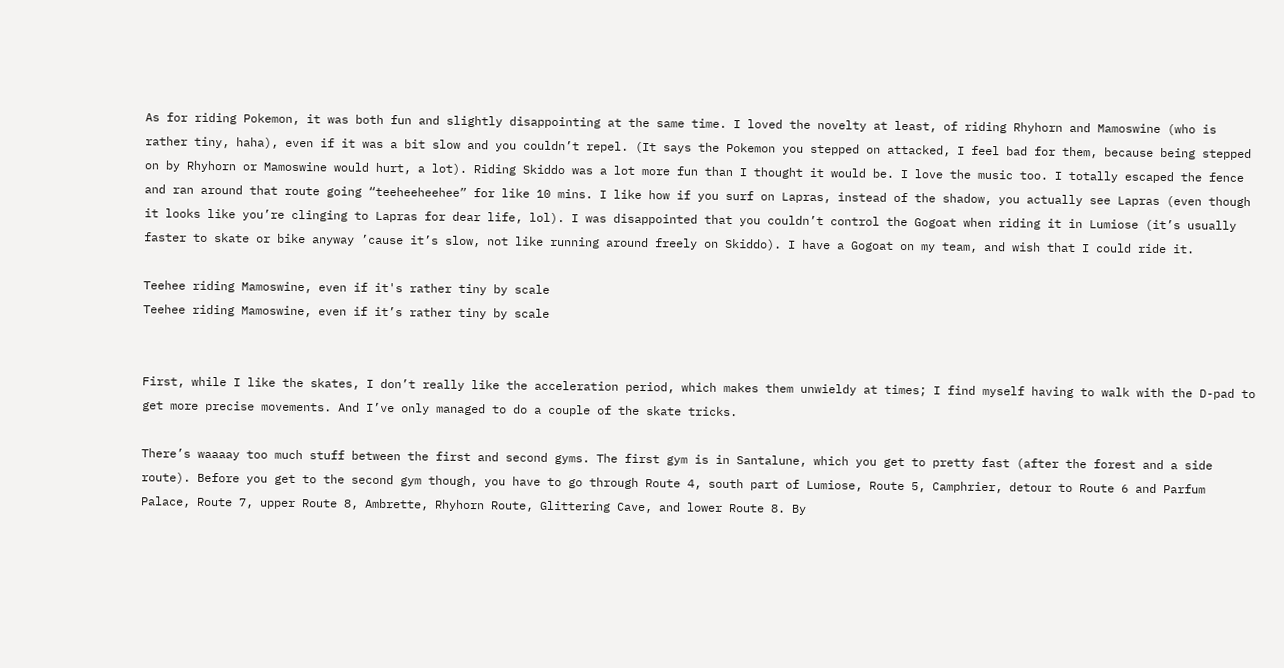As for riding Pokemon, it was both fun and slightly disappointing at the same time. I loved the novelty at least, of riding Rhyhorn and Mamoswine (who is rather tiny, haha), even if it was a bit slow and you couldn’t repel. (It says the Pokemon you stepped on attacked, I feel bad for them, because being stepped on by Rhyhorn or Mamoswine would hurt, a lot). Riding Skiddo was a lot more fun than I thought it would be. I love the music too. I totally escaped the fence and ran around that route going “teeheeheehee” for like 10 mins. I like how if you surf on Lapras, instead of the shadow, you actually see Lapras (even though it looks like you’re clinging to Lapras for dear life, lol). I was disappointed that you couldn’t control the Gogoat when riding it in Lumiose (it’s usually faster to skate or bike anyway ’cause it’s slow, not like running around freely on Skiddo). I have a Gogoat on my team, and wish that I could ride it.

Teehee riding Mamoswine, even if it's rather tiny by scale
Teehee riding Mamoswine, even if it’s rather tiny by scale


First, while I like the skates, I don’t really like the acceleration period, which makes them unwieldy at times; I find myself having to walk with the D-pad to get more precise movements. And I’ve only managed to do a couple of the skate tricks.

There’s waaaay too much stuff between the first and second gyms. The first gym is in Santalune, which you get to pretty fast (after the forest and a side route). Before you get to the second gym though, you have to go through Route 4, south part of Lumiose, Route 5, Camphrier, detour to Route 6 and Parfum Palace, Route 7, upper Route 8, Ambrette, Rhyhorn Route, Glittering Cave, and lower Route 8. By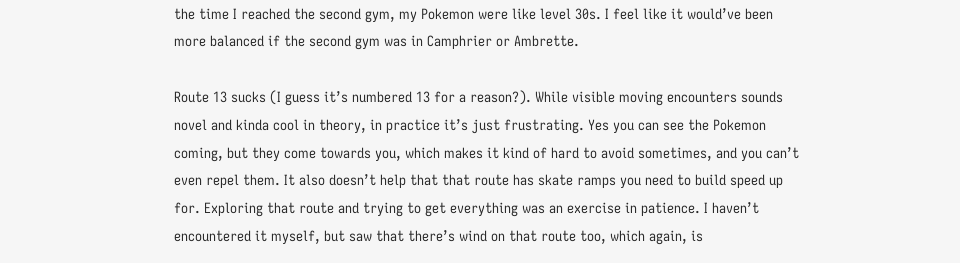the time I reached the second gym, my Pokemon were like level 30s. I feel like it would’ve been more balanced if the second gym was in Camphrier or Ambrette.

Route 13 sucks (I guess it’s numbered 13 for a reason?). While visible moving encounters sounds novel and kinda cool in theory, in practice it’s just frustrating. Yes you can see the Pokemon coming, but they come towards you, which makes it kind of hard to avoid sometimes, and you can’t even repel them. It also doesn’t help that that route has skate ramps you need to build speed up for. Exploring that route and trying to get everything was an exercise in patience. I haven’t encountered it myself, but saw that there’s wind on that route too, which again, is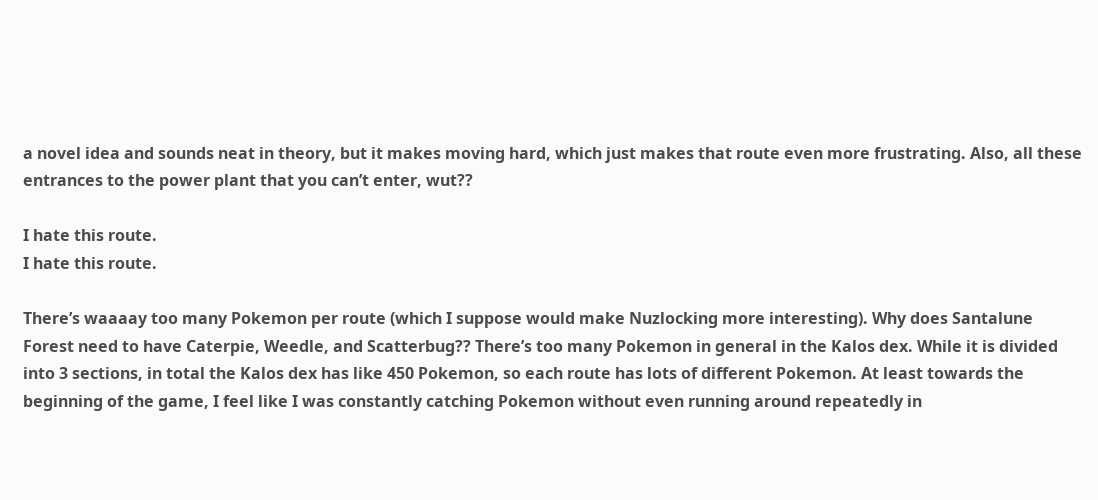a novel idea and sounds neat in theory, but it makes moving hard, which just makes that route even more frustrating. Also, all these entrances to the power plant that you can’t enter, wut??

I hate this route.
I hate this route.

There’s waaaay too many Pokemon per route (which I suppose would make Nuzlocking more interesting). Why does Santalune Forest need to have Caterpie, Weedle, and Scatterbug?? There’s too many Pokemon in general in the Kalos dex. While it is divided into 3 sections, in total the Kalos dex has like 450 Pokemon, so each route has lots of different Pokemon. At least towards the beginning of the game, I feel like I was constantly catching Pokemon without even running around repeatedly in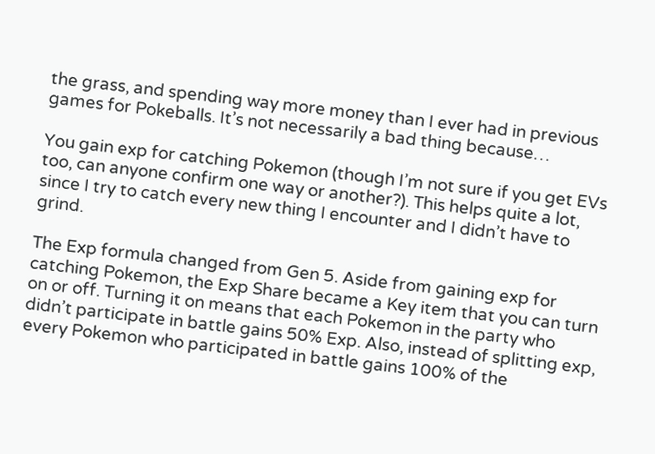the grass, and spending way more money than I ever had in previous games for Pokeballs. It’s not necessarily a bad thing because…

You gain exp for catching Pokemon (though I’m not sure if you get EVs too, can anyone confirm one way or another?). This helps quite a lot, since I try to catch every new thing I encounter and I didn’t have to grind.

The Exp formula changed from Gen 5. Aside from gaining exp for catching Pokemon, the Exp Share became a Key item that you can turn on or off. Turning it on means that each Pokemon in the party who didn’t participate in battle gains 50% Exp. Also, instead of splitting exp, every Pokemon who participated in battle gains 100% of the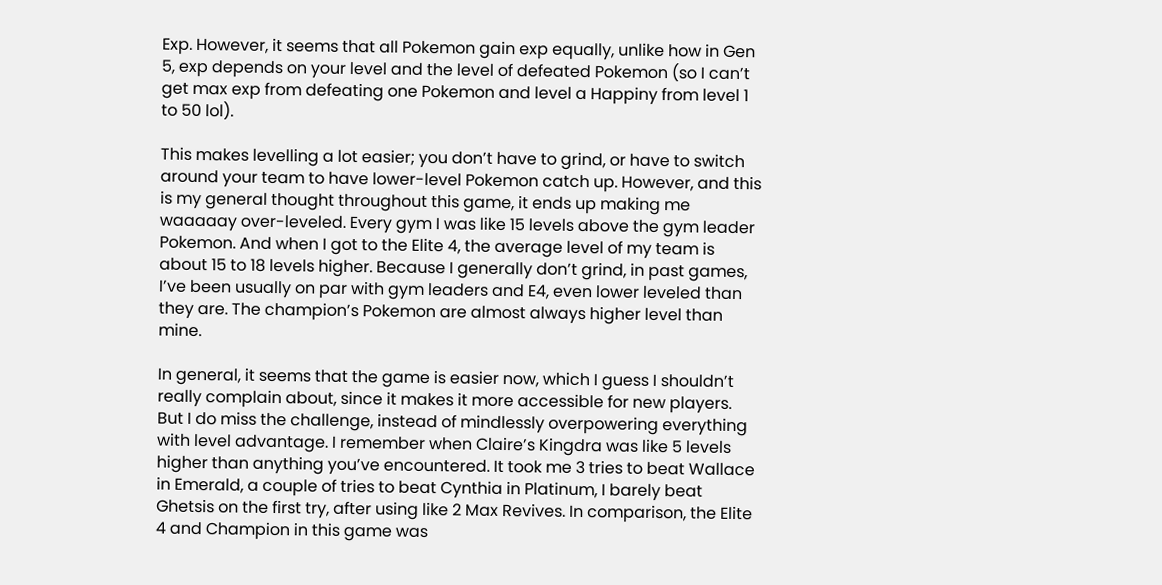Exp. However, it seems that all Pokemon gain exp equally, unlike how in Gen 5, exp depends on your level and the level of defeated Pokemon (so I can’t get max exp from defeating one Pokemon and level a Happiny from level 1 to 50 lol).

This makes levelling a lot easier; you don’t have to grind, or have to switch around your team to have lower-level Pokemon catch up. However, and this is my general thought throughout this game, it ends up making me waaaaay over-leveled. Every gym I was like 15 levels above the gym leader Pokemon. And when I got to the Elite 4, the average level of my team is about 15 to 18 levels higher. Because I generally don’t grind, in past games, I’ve been usually on par with gym leaders and E4, even lower leveled than they are. The champion’s Pokemon are almost always higher level than mine.

In general, it seems that the game is easier now, which I guess I shouldn’t really complain about, since it makes it more accessible for new players. But I do miss the challenge, instead of mindlessly overpowering everything with level advantage. I remember when Claire’s Kingdra was like 5 levels higher than anything you’ve encountered. It took me 3 tries to beat Wallace in Emerald, a couple of tries to beat Cynthia in Platinum, I barely beat Ghetsis on the first try, after using like 2 Max Revives. In comparison, the Elite 4 and Champion in this game was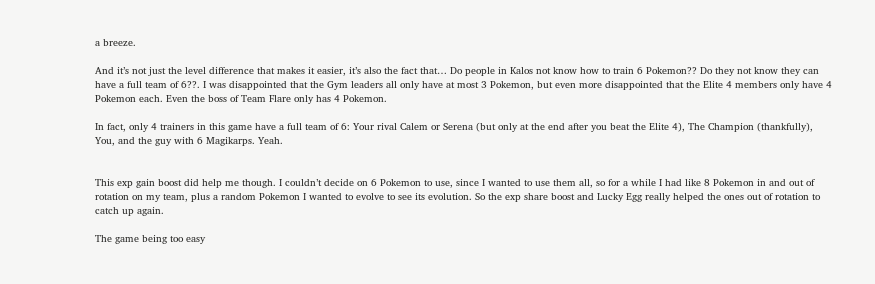a breeze.

And it’s not just the level difference that makes it easier, it’s also the fact that… Do people in Kalos not know how to train 6 Pokemon?? Do they not know they can have a full team of 6??. I was disappointed that the Gym leaders all only have at most 3 Pokemon, but even more disappointed that the Elite 4 members only have 4 Pokemon each. Even the boss of Team Flare only has 4 Pokemon.

In fact, only 4 trainers in this game have a full team of 6: Your rival Calem or Serena (but only at the end after you beat the Elite 4), The Champion (thankfully), You, and the guy with 6 Magikarps. Yeah.


This exp gain boost did help me though. I couldn’t decide on 6 Pokemon to use, since I wanted to use them all, so for a while I had like 8 Pokemon in and out of rotation on my team, plus a random Pokemon I wanted to evolve to see its evolution. So the exp share boost and Lucky Egg really helped the ones out of rotation to catch up again.

The game being too easy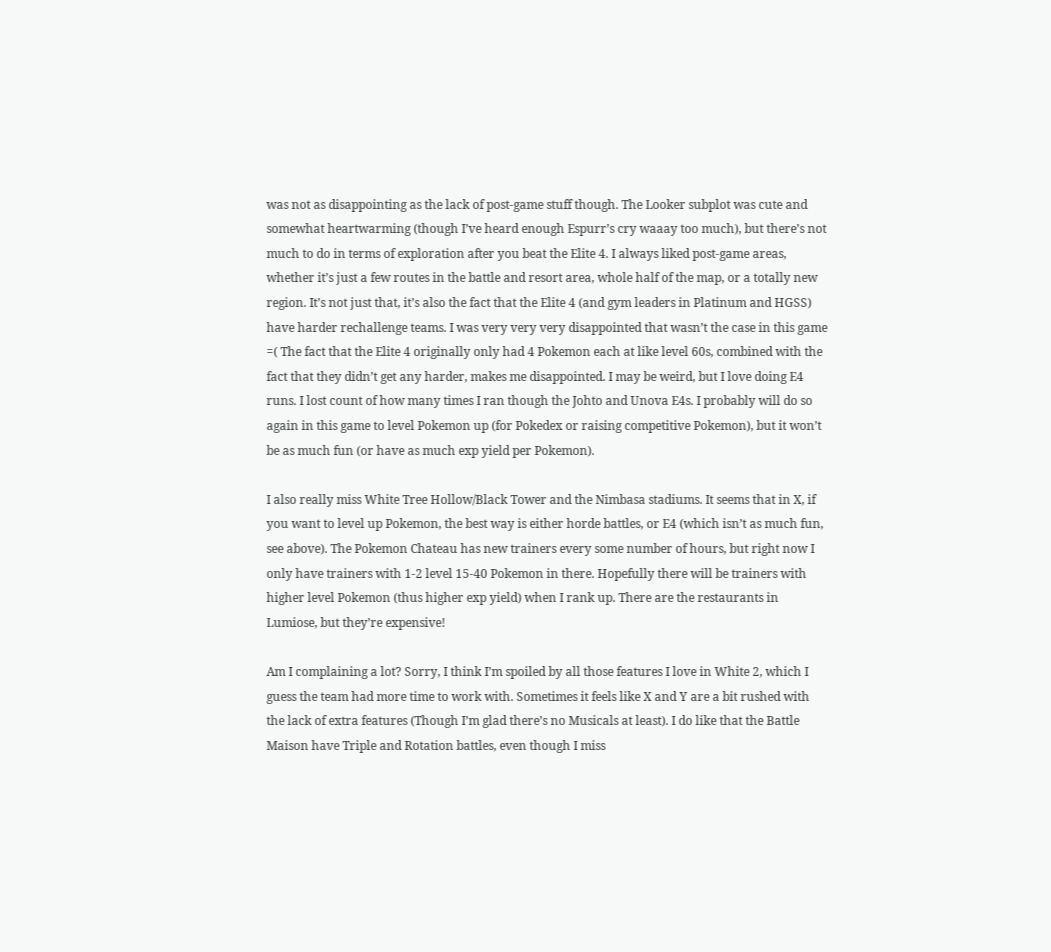was not as disappointing as the lack of post-game stuff though. The Looker subplot was cute and somewhat heartwarming (though I’ve heard enough Espurr’s cry waaay too much), but there’s not much to do in terms of exploration after you beat the Elite 4. I always liked post-game areas, whether it’s just a few routes in the battle and resort area, whole half of the map, or a totally new region. It’s not just that, it’s also the fact that the Elite 4 (and gym leaders in Platinum and HGSS) have harder rechallenge teams. I was very very very disappointed that wasn’t the case in this game =( The fact that the Elite 4 originally only had 4 Pokemon each at like level 60s, combined with the fact that they didn’t get any harder, makes me disappointed. I may be weird, but I love doing E4 runs. I lost count of how many times I ran though the Johto and Unova E4s. I probably will do so again in this game to level Pokemon up (for Pokedex or raising competitive Pokemon), but it won’t be as much fun (or have as much exp yield per Pokemon).

I also really miss White Tree Hollow/Black Tower and the Nimbasa stadiums. It seems that in X, if you want to level up Pokemon, the best way is either horde battles, or E4 (which isn’t as much fun, see above). The Pokemon Chateau has new trainers every some number of hours, but right now I only have trainers with 1-2 level 15-40 Pokemon in there. Hopefully there will be trainers with higher level Pokemon (thus higher exp yield) when I rank up. There are the restaurants in Lumiose, but they’re expensive!

Am I complaining a lot? Sorry, I think I’m spoiled by all those features I love in White 2, which I guess the team had more time to work with. Sometimes it feels like X and Y are a bit rushed with the lack of extra features (Though I’m glad there’s no Musicals at least). I do like that the Battle Maison have Triple and Rotation battles, even though I miss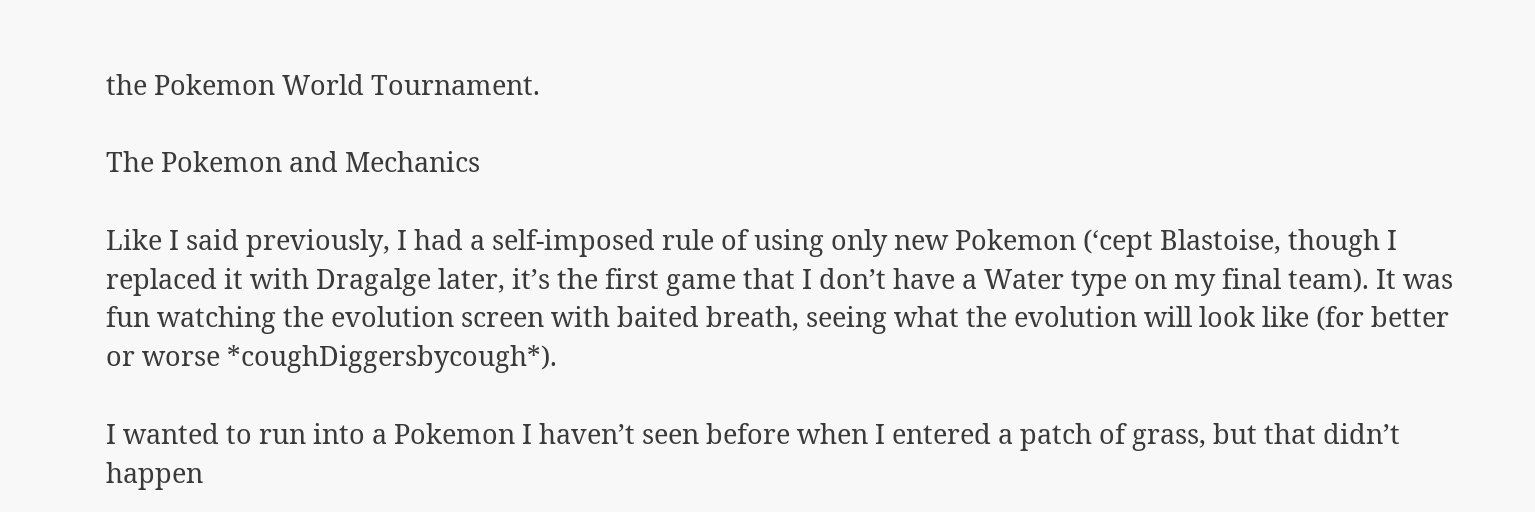the Pokemon World Tournament.

The Pokemon and Mechanics

Like I said previously, I had a self-imposed rule of using only new Pokemon (‘cept Blastoise, though I replaced it with Dragalge later, it’s the first game that I don’t have a Water type on my final team). It was fun watching the evolution screen with baited breath, seeing what the evolution will look like (for better or worse *coughDiggersbycough*).

I wanted to run into a Pokemon I haven’t seen before when I entered a patch of grass, but that didn’t happen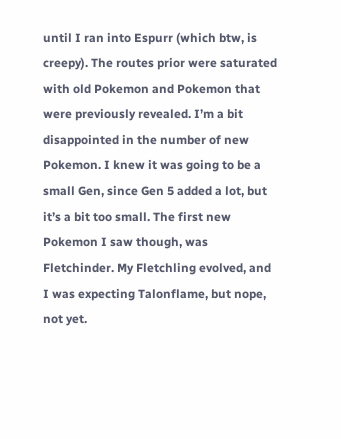until I ran into Espurr (which btw, is creepy). The routes prior were saturated with old Pokemon and Pokemon that were previously revealed. I’m a bit disappointed in the number of new Pokemon. I knew it was going to be a small Gen, since Gen 5 added a lot, but it’s a bit too small. The first new Pokemon I saw though, was Fletchinder. My Fletchling evolved, and I was expecting Talonflame, but nope, not yet.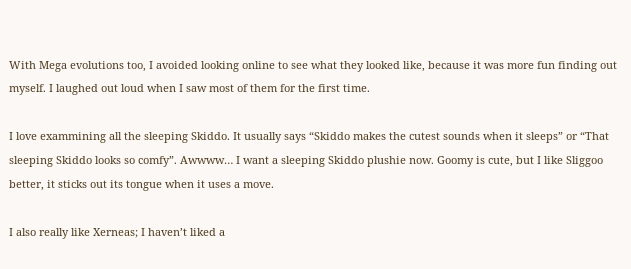With Mega evolutions too, I avoided looking online to see what they looked like, because it was more fun finding out myself. I laughed out loud when I saw most of them for the first time.

I love exammining all the sleeping Skiddo. It usually says “Skiddo makes the cutest sounds when it sleeps” or “That sleeping Skiddo looks so comfy”. Awwww… I want a sleeping Skiddo plushie now. Goomy is cute, but I like Sliggoo better, it sticks out its tongue when it uses a move.

I also really like Xerneas; I haven’t liked a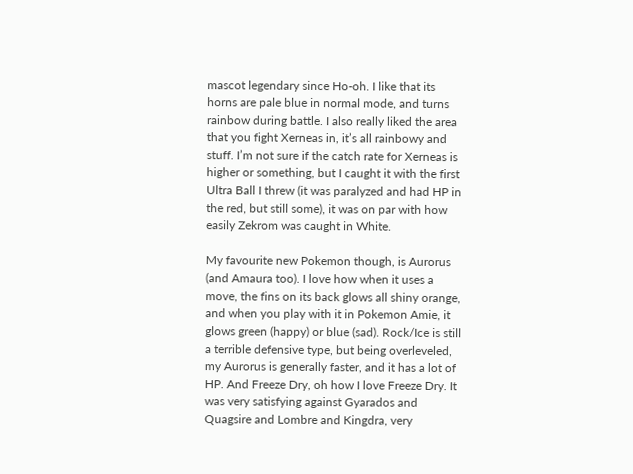mascot legendary since Ho-oh. I like that its horns are pale blue in normal mode, and turns rainbow during battle. I also really liked the area that you fight Xerneas in, it’s all rainbowy and stuff. I’m not sure if the catch rate for Xerneas is higher or something, but I caught it with the first Ultra Ball I threw (it was paralyzed and had HP in the red, but still some), it was on par with how easily Zekrom was caught in White.

My favourite new Pokemon though, is Aurorus (and Amaura too). I love how when it uses a move, the fins on its back glows all shiny orange, and when you play with it in Pokemon Amie, it glows green (happy) or blue (sad). Rock/Ice is still a terrible defensive type, but being overleveled, my Aurorus is generally faster, and it has a lot of HP. And Freeze Dry, oh how I love Freeze Dry. It was very satisfying against Gyarados and Quagsire and Lombre and Kingdra, very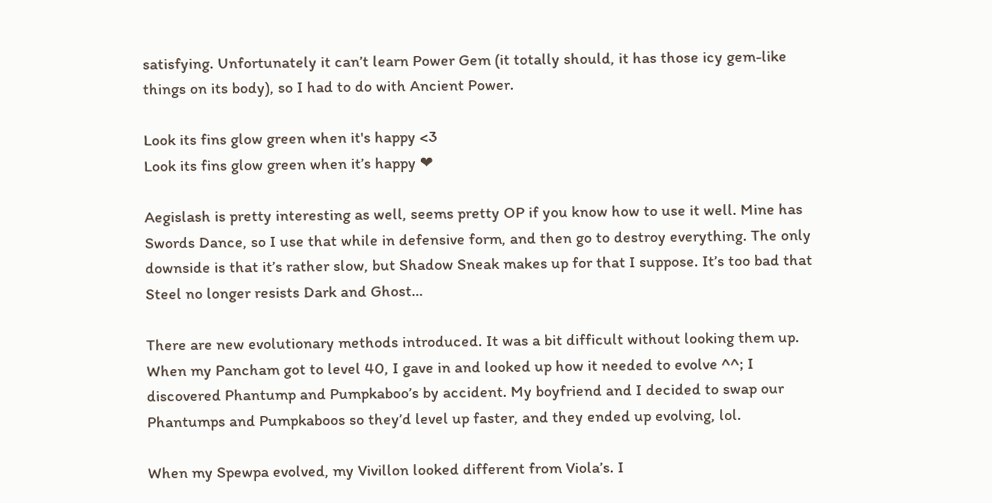satisfying. Unfortunately it can’t learn Power Gem (it totally should, it has those icy gem-like things on its body), so I had to do with Ancient Power.

Look its fins glow green when it's happy <3
Look its fins glow green when it’s happy ❤

Aegislash is pretty interesting as well, seems pretty OP if you know how to use it well. Mine has Swords Dance, so I use that while in defensive form, and then go to destroy everything. The only downside is that it’s rather slow, but Shadow Sneak makes up for that I suppose. It’s too bad that Steel no longer resists Dark and Ghost…

There are new evolutionary methods introduced. It was a bit difficult without looking them up. When my Pancham got to level 40, I gave in and looked up how it needed to evolve ^^; I discovered Phantump and Pumpkaboo’s by accident. My boyfriend and I decided to swap our Phantumps and Pumpkaboos so they’d level up faster, and they ended up evolving, lol.

When my Spewpa evolved, my Vivillon looked different from Viola’s. I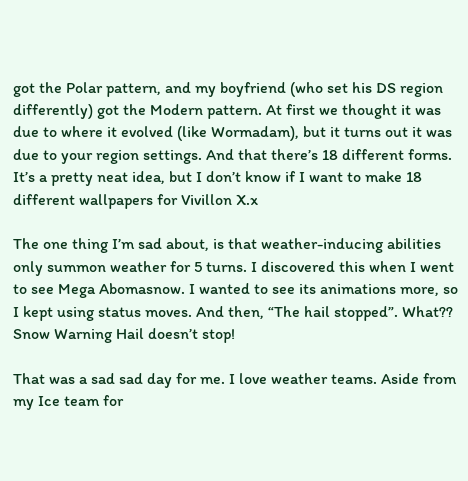got the Polar pattern, and my boyfriend (who set his DS region differently) got the Modern pattern. At first we thought it was due to where it evolved (like Wormadam), but it turns out it was due to your region settings. And that there’s 18 different forms. It’s a pretty neat idea, but I don’t know if I want to make 18 different wallpapers for Vivillon X.x

The one thing I’m sad about, is that weather-inducing abilities only summon weather for 5 turns. I discovered this when I went to see Mega Abomasnow. I wanted to see its animations more, so I kept using status moves. And then, “The hail stopped”. What?? Snow Warning Hail doesn’t stop!

That was a sad sad day for me. I love weather teams. Aside from my Ice team for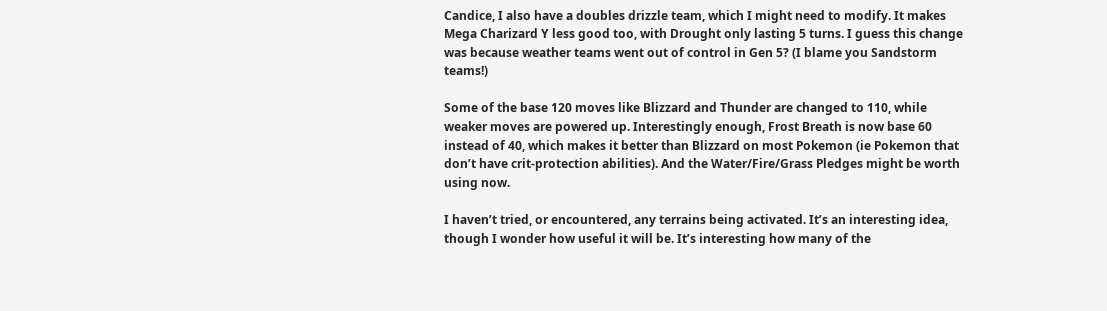Candice, I also have a doubles drizzle team, which I might need to modify. It makes Mega Charizard Y less good too, with Drought only lasting 5 turns. I guess this change was because weather teams went out of control in Gen 5? (I blame you Sandstorm teams!)

Some of the base 120 moves like Blizzard and Thunder are changed to 110, while weaker moves are powered up. Interestingly enough, Frost Breath is now base 60 instead of 40, which makes it better than Blizzard on most Pokemon (ie Pokemon that don’t have crit-protection abilities). And the Water/Fire/Grass Pledges might be worth using now.

I haven’t tried, or encountered, any terrains being activated. It’s an interesting idea, though I wonder how useful it will be. It’s interesting how many of the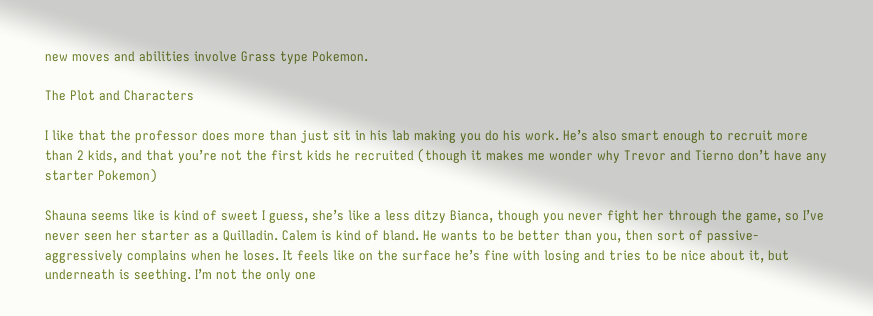new moves and abilities involve Grass type Pokemon.

The Plot and Characters

I like that the professor does more than just sit in his lab making you do his work. He’s also smart enough to recruit more than 2 kids, and that you’re not the first kids he recruited (though it makes me wonder why Trevor and Tierno don’t have any starter Pokemon)

Shauna seems like is kind of sweet I guess, she’s like a less ditzy Bianca, though you never fight her through the game, so I’ve never seen her starter as a Quilladin. Calem is kind of bland. He wants to be better than you, then sort of passive-aggressively complains when he loses. It feels like on the surface he’s fine with losing and tries to be nice about it, but underneath is seething. I’m not the only one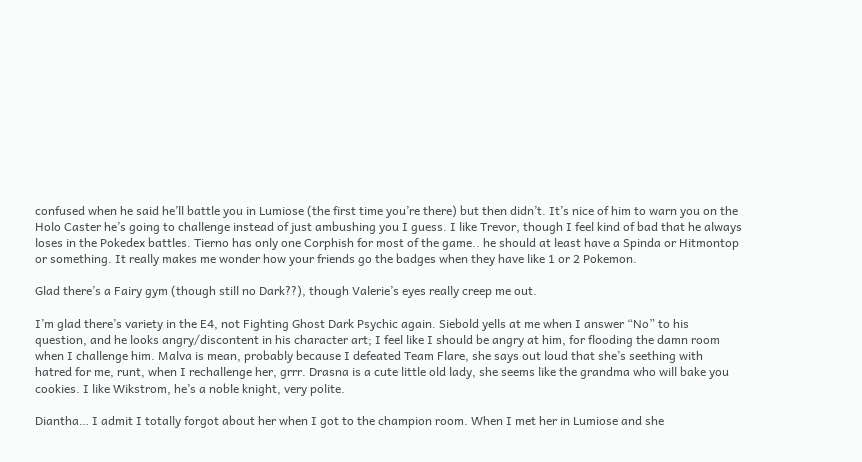confused when he said he’ll battle you in Lumiose (the first time you’re there) but then didn’t. It’s nice of him to warn you on the Holo Caster he’s going to challenge instead of just ambushing you I guess. I like Trevor, though I feel kind of bad that he always loses in the Pokedex battles. Tierno has only one Corphish for most of the game.. he should at least have a Spinda or Hitmontop or something. It really makes me wonder how your friends go the badges when they have like 1 or 2 Pokemon.

Glad there’s a Fairy gym (though still no Dark??), though Valerie’s eyes really creep me out.

I’m glad there’s variety in the E4, not Fighting Ghost Dark Psychic again. Siebold yells at me when I answer “No” to his question, and he looks angry/discontent in his character art; I feel like I should be angry at him, for flooding the damn room when I challenge him. Malva is mean, probably because I defeated Team Flare, she says out loud that she’s seething with hatred for me, runt, when I rechallenge her, grrr. Drasna is a cute little old lady, she seems like the grandma who will bake you cookies. I like Wikstrom, he’s a noble knight, very polite.

Diantha… I admit I totally forgot about her when I got to the champion room. When I met her in Lumiose and she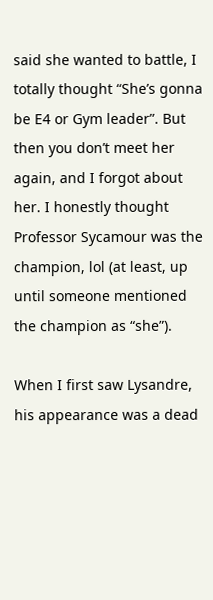said she wanted to battle, I totally thought “She’s gonna be E4 or Gym leader”. But then you don’t meet her again, and I forgot about her. I honestly thought Professor Sycamour was the champion, lol (at least, up until someone mentioned the champion as “she”).

When I first saw Lysandre, his appearance was a dead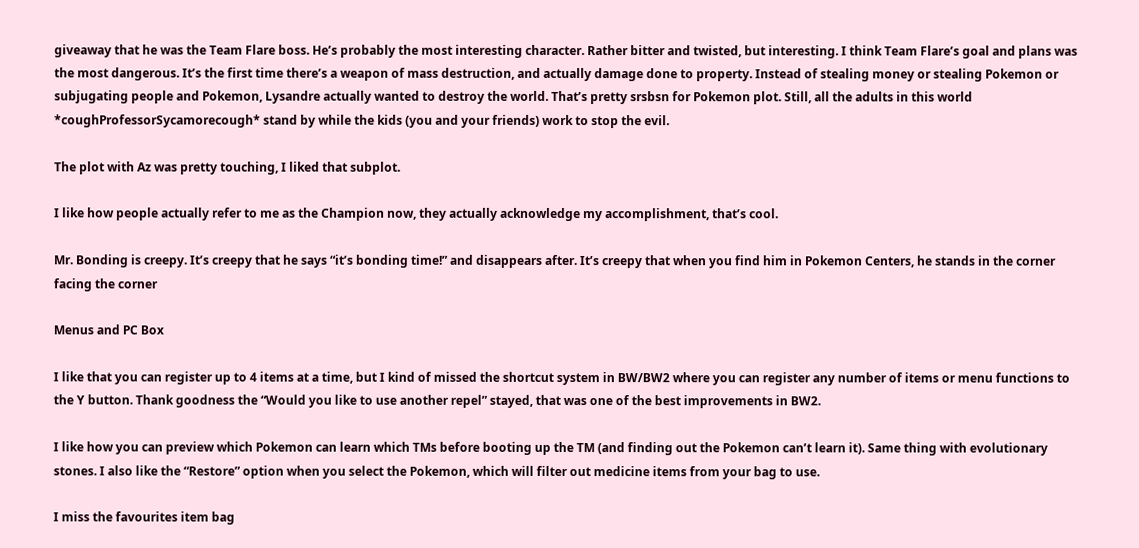giveaway that he was the Team Flare boss. He’s probably the most interesting character. Rather bitter and twisted, but interesting. I think Team Flare’s goal and plans was the most dangerous. It’s the first time there’s a weapon of mass destruction, and actually damage done to property. Instead of stealing money or stealing Pokemon or subjugating people and Pokemon, Lysandre actually wanted to destroy the world. That’s pretty srsbsn for Pokemon plot. Still, all the adults in this world *coughProfessorSycamorecough* stand by while the kids (you and your friends) work to stop the evil.

The plot with Az was pretty touching, I liked that subplot.

I like how people actually refer to me as the Champion now, they actually acknowledge my accomplishment, that’s cool.

Mr. Bonding is creepy. It’s creepy that he says “it’s bonding time!” and disappears after. It’s creepy that when you find him in Pokemon Centers, he stands in the corner facing the corner

Menus and PC Box

I like that you can register up to 4 items at a time, but I kind of missed the shortcut system in BW/BW2 where you can register any number of items or menu functions to the Y button. Thank goodness the “Would you like to use another repel” stayed, that was one of the best improvements in BW2.

I like how you can preview which Pokemon can learn which TMs before booting up the TM (and finding out the Pokemon can’t learn it). Same thing with evolutionary stones. I also like the “Restore” option when you select the Pokemon, which will filter out medicine items from your bag to use.

I miss the favourites item bag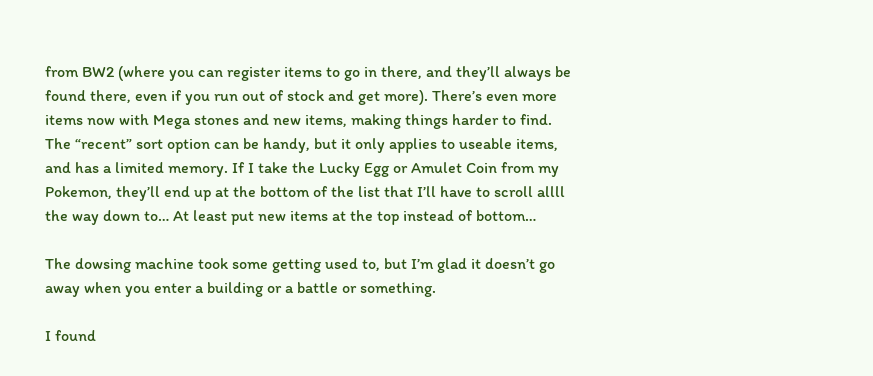from BW2 (where you can register items to go in there, and they’ll always be found there, even if you run out of stock and get more). There’s even more items now with Mega stones and new items, making things harder to find. The “recent” sort option can be handy, but it only applies to useable items, and has a limited memory. If I take the Lucky Egg or Amulet Coin from my Pokemon, they’ll end up at the bottom of the list that I’ll have to scroll allll the way down to… At least put new items at the top instead of bottom…

The dowsing machine took some getting used to, but I’m glad it doesn’t go away when you enter a building or a battle or something.

I found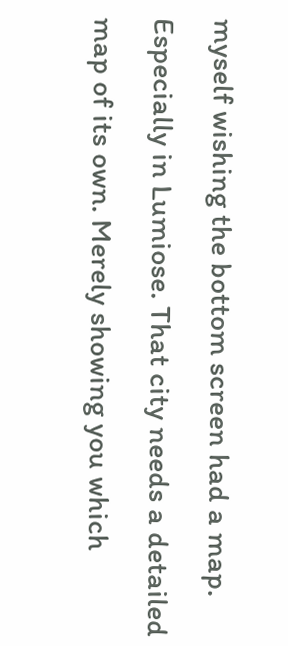myself wishing the bottom screen had a map. Especially in Lumiose. That city needs a detailed map of its own. Merely showing you which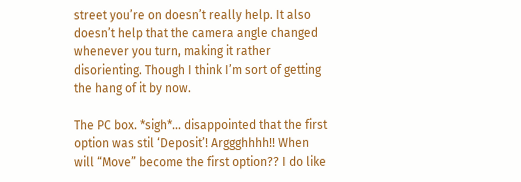street you’re on doesn’t really help. It also doesn’t help that the camera angle changed whenever you turn, making it rather disorienting. Though I think I’m sort of getting the hang of it by now.

The PC box. *sigh*… disappointed that the first option was stil ‘Deposit’! Arggghhhh!! When will “Move” become the first option?? I do like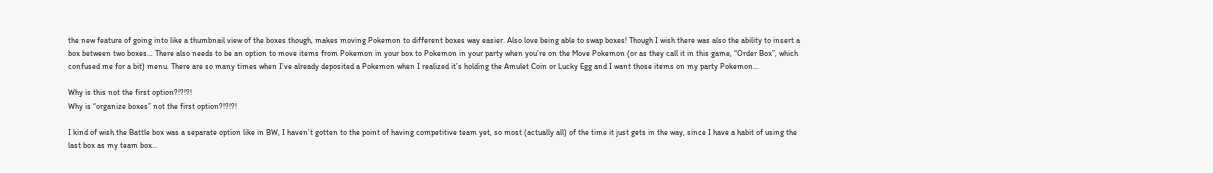the new feature of going into like a thumbnail view of the boxes though, makes moving Pokemon to different boxes way easier. Also love being able to swap boxes! Though I wish there was also the ability to insert a box between two boxes… There also needs to be an option to move items from Pokemon in your box to Pokemon in your party when you’re on the Move Pokemon (or as they call it in this game, “Order Box”, which confused me for a bit) menu. There are so many times when I’ve already deposited a Pokemon when I realized it’s holding the Amulet Coin or Lucky Egg and I want those items on my party Pokemon…

Why is this not the first option?!?!?!
Why is “organize boxes” not the first option?!?!?!

I kind of wish the Battle box was a separate option like in BW, I haven’t gotten to the point of having competitive team yet, so most (actually all) of the time it just gets in the way, since I have a habit of using the last box as my team box…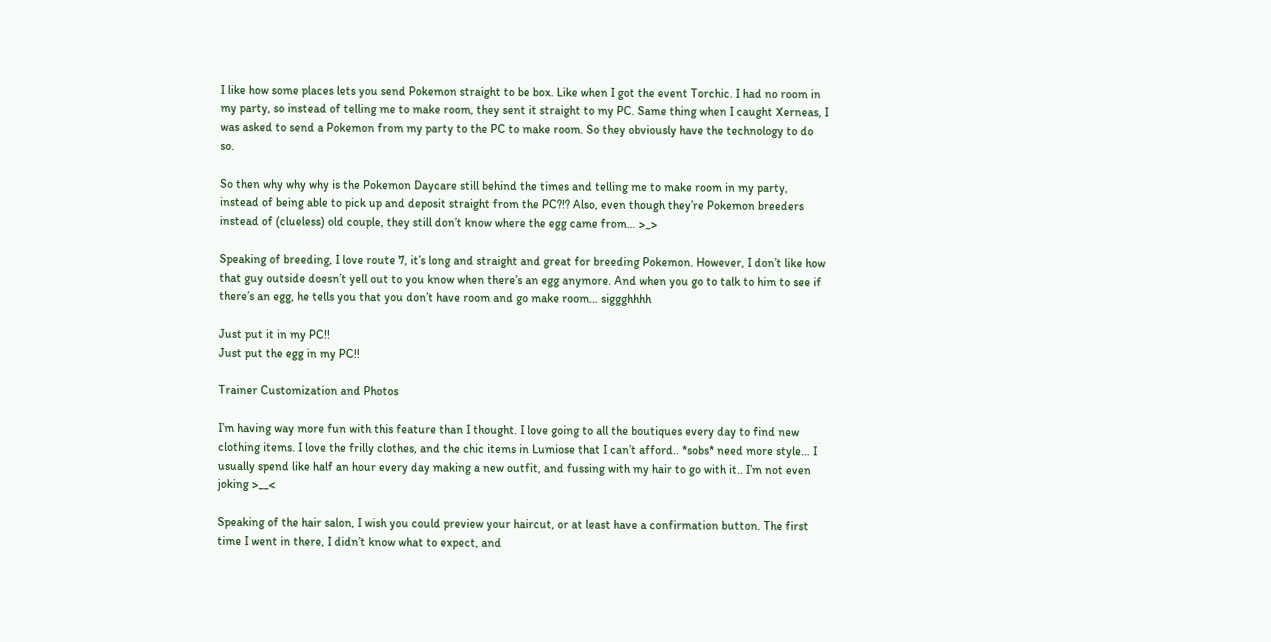I like how some places lets you send Pokemon straight to be box. Like when I got the event Torchic. I had no room in my party, so instead of telling me to make room, they sent it straight to my PC. Same thing when I caught Xerneas, I was asked to send a Pokemon from my party to the PC to make room. So they obviously have the technology to do so.

So then why why why is the Pokemon Daycare still behind the times and telling me to make room in my party, instead of being able to pick up and deposit straight from the PC?!? Also, even though they’re Pokemon breeders instead of (clueless) old couple, they still don’t know where the egg came from… >_>

Speaking of breeding, I love route 7, it’s long and straight and great for breeding Pokemon. However, I don’t like how that guy outside doesn’t yell out to you know when there’s an egg anymore. And when you go to talk to him to see if there’s an egg, he tells you that you don’t have room and go make room… siggghhhh

Just put it in my PC!!
Just put the egg in my PC!!

Trainer Customization and Photos

I’m having way more fun with this feature than I thought. I love going to all the boutiques every day to find new clothing items. I love the frilly clothes, and the chic items in Lumiose that I can’t afford.. *sobs* need more style… I usually spend like half an hour every day making a new outfit, and fussing with my hair to go with it.. I’m not even joking >__<

Speaking of the hair salon, I wish you could preview your haircut, or at least have a confirmation button. The first time I went in there, I didn’t know what to expect, and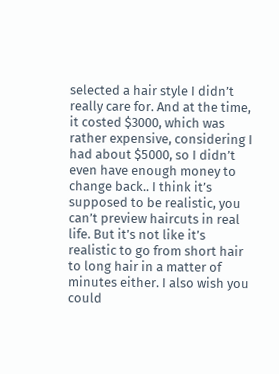selected a hair style I didn’t really care for. And at the time, it costed $3000, which was rather expensive, considering I had about $5000, so I didn’t even have enough money to change back.. I think it’s supposed to be realistic, you can’t preview haircuts in real life. But it’s not like it’s realistic to go from short hair to long hair in a matter of minutes either. I also wish you could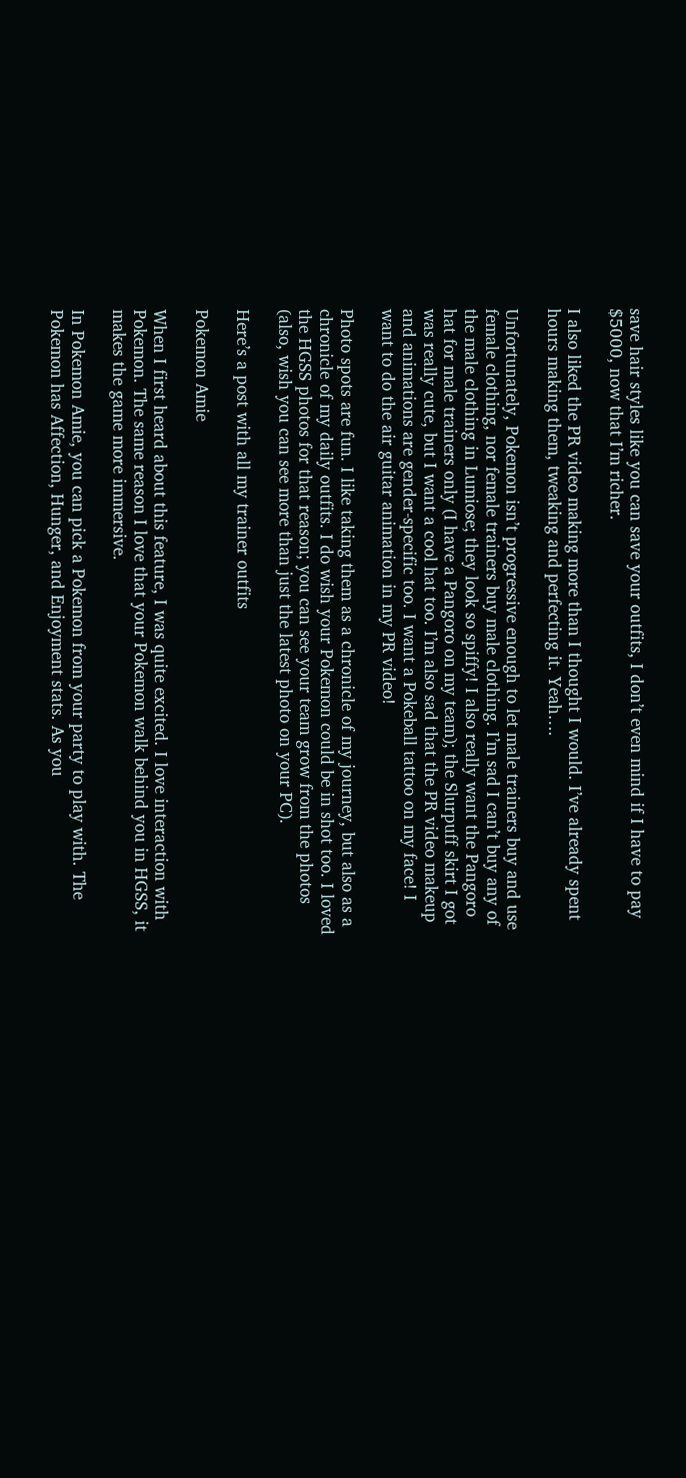save hair styles like you can save your outfits, I don’t even mind if I have to pay $5000, now that I’m richer.

I also liked the PR video making more than I thought I would. I’ve already spent hours making them, tweaking and perfecting it. Yeah….

Unfortunately, Pokemon isn’t progressive enough to let male trainers buy and use female clothing, nor female trainers buy male clothing. I’m sad I can’t buy any of the male clothing in Lumiose; they look so spiffy! I also really want the Pangoro hat for male trainers only (I have a Pangoro on my team); the Slurpuff skirt I got was really cute, but I want a cool hat too. I’m also sad that the PR video makeup and animations are gender-specific too. I want a Pokeball tattoo on my face! I want to do the air guitar animation in my PR video!

Photo spots are fun. I like taking them as a chronicle of my journey, but also as a chronicle of my daily outfits. I do wish your Pokemon could be in shot too. I loved the HGSS photos for that reason; you can see your team grow from the photos (also, wish you can see more than just the latest photo on your PC).

Here’s a post with all my trainer outfits

Pokemon Amie

When I first heard about this feature, I was quite excited. I love interaction with Pokemon. The same reason I love that your Pokemon walk behind you in HGSS, it makes the game more immersive.

In Pokemon Amie, you can pick a Pokemon from your party to play with. The Pokemon has Affection, Hunger, and Enjoyment stats. As you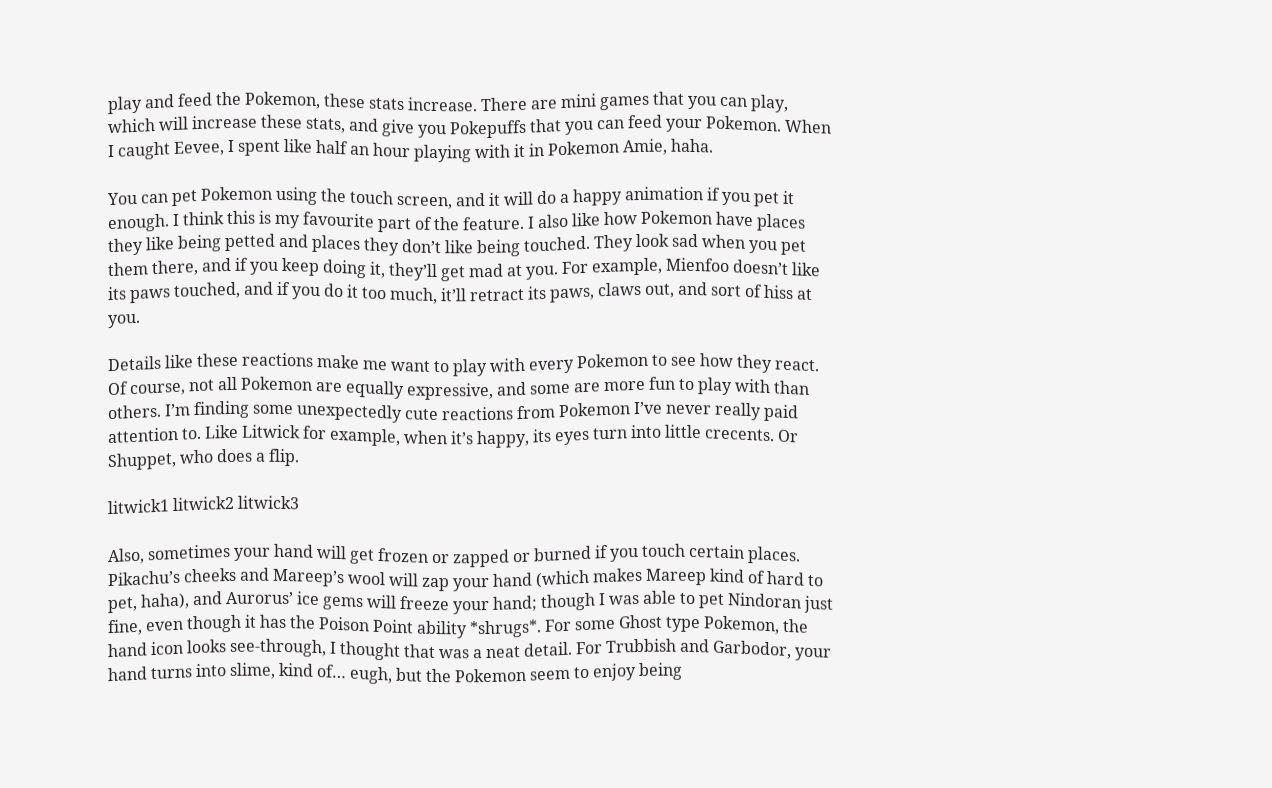play and feed the Pokemon, these stats increase. There are mini games that you can play, which will increase these stats, and give you Pokepuffs that you can feed your Pokemon. When I caught Eevee, I spent like half an hour playing with it in Pokemon Amie, haha.

You can pet Pokemon using the touch screen, and it will do a happy animation if you pet it enough. I think this is my favourite part of the feature. I also like how Pokemon have places they like being petted and places they don’t like being touched. They look sad when you pet them there, and if you keep doing it, they’ll get mad at you. For example, Mienfoo doesn’t like its paws touched, and if you do it too much, it’ll retract its paws, claws out, and sort of hiss at you.

Details like these reactions make me want to play with every Pokemon to see how they react. Of course, not all Pokemon are equally expressive, and some are more fun to play with than others. I’m finding some unexpectedly cute reactions from Pokemon I’ve never really paid attention to. Like Litwick for example, when it’s happy, its eyes turn into little crecents. Or Shuppet, who does a flip.

litwick1 litwick2 litwick3

Also, sometimes your hand will get frozen or zapped or burned if you touch certain places. Pikachu’s cheeks and Mareep’s wool will zap your hand (which makes Mareep kind of hard to pet, haha), and Aurorus’ ice gems will freeze your hand; though I was able to pet Nindoran just fine, even though it has the Poison Point ability *shrugs*. For some Ghost type Pokemon, the hand icon looks see-through, I thought that was a neat detail. For Trubbish and Garbodor, your hand turns into slime, kind of… eugh, but the Pokemon seem to enjoy being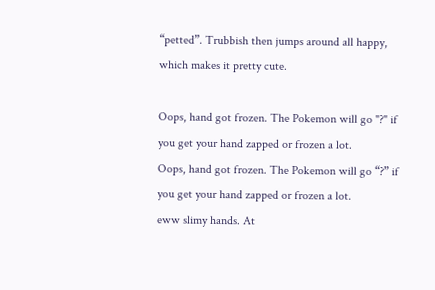“petted”. Trubbish then jumps around all happy, which makes it pretty cute.

Oops, hand got frozen. The Pokemon will go "?" if you get your hand zapped or frozen a lot.
Oops, hand got frozen. The Pokemon will go “?” if you get your hand zapped or frozen a lot.
eww slimy hands. At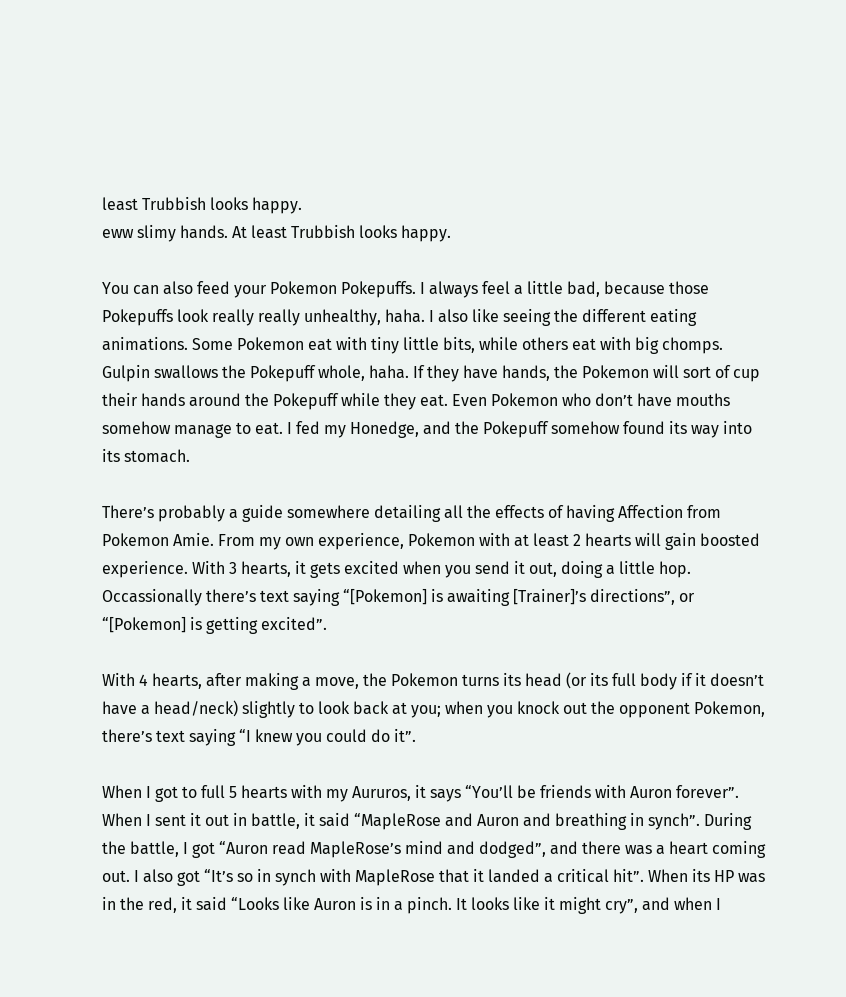least Trubbish looks happy.
eww slimy hands. At least Trubbish looks happy.

You can also feed your Pokemon Pokepuffs. I always feel a little bad, because those Pokepuffs look really really unhealthy, haha. I also like seeing the different eating animations. Some Pokemon eat with tiny little bits, while others eat with big chomps. Gulpin swallows the Pokepuff whole, haha. If they have hands, the Pokemon will sort of cup their hands around the Pokepuff while they eat. Even Pokemon who don’t have mouths somehow manage to eat. I fed my Honedge, and the Pokepuff somehow found its way into its stomach.

There’s probably a guide somewhere detailing all the effects of having Affection from Pokemon Amie. From my own experience, Pokemon with at least 2 hearts will gain boosted experience. With 3 hearts, it gets excited when you send it out, doing a little hop. Occassionally there’s text saying “[Pokemon] is awaiting [Trainer]’s directions”, or “[Pokemon] is getting excited”.

With 4 hearts, after making a move, the Pokemon turns its head (or its full body if it doesn’t have a head/neck) slightly to look back at you; when you knock out the opponent Pokemon, there’s text saying “I knew you could do it”.

When I got to full 5 hearts with my Aururos, it says “You’ll be friends with Auron forever”. When I sent it out in battle, it said “MapleRose and Auron and breathing in synch”. During the battle, I got “Auron read MapleRose’s mind and dodged”, and there was a heart coming out. I also got “It’s so in synch with MapleRose that it landed a critical hit”. When its HP was in the red, it said “Looks like Auron is in a pinch. It looks like it might cry”, and when I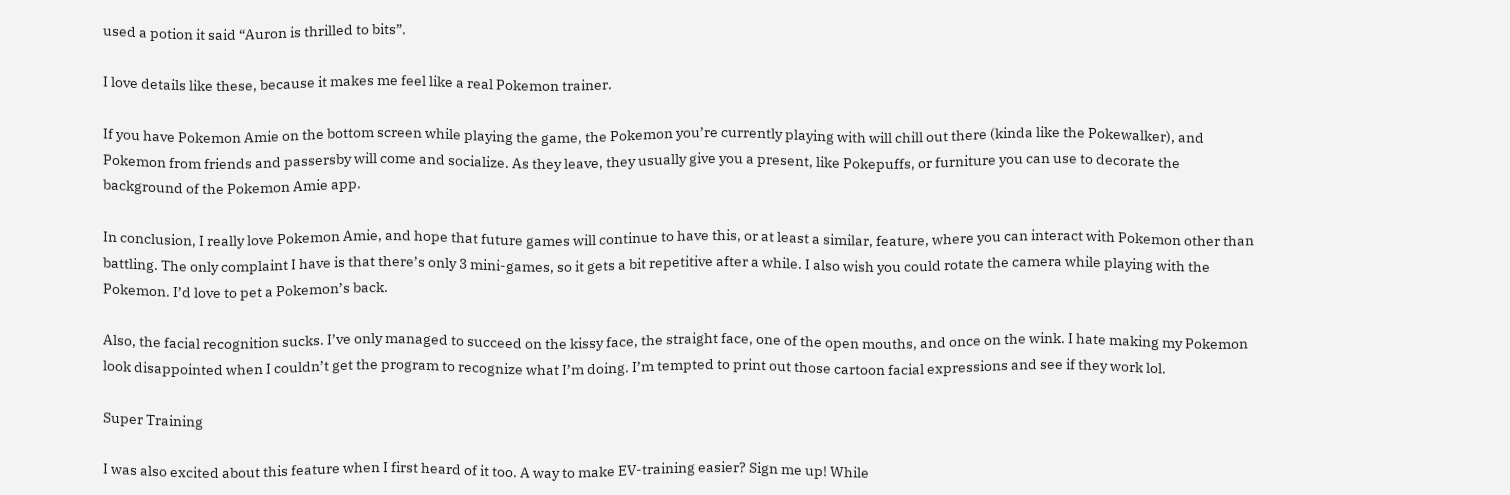used a potion it said “Auron is thrilled to bits”.

I love details like these, because it makes me feel like a real Pokemon trainer.

If you have Pokemon Amie on the bottom screen while playing the game, the Pokemon you’re currently playing with will chill out there (kinda like the Pokewalker), and Pokemon from friends and passersby will come and socialize. As they leave, they usually give you a present, like Pokepuffs, or furniture you can use to decorate the background of the Pokemon Amie app.

In conclusion, I really love Pokemon Amie, and hope that future games will continue to have this, or at least a similar, feature, where you can interact with Pokemon other than battling. The only complaint I have is that there’s only 3 mini-games, so it gets a bit repetitive after a while. I also wish you could rotate the camera while playing with the Pokemon. I’d love to pet a Pokemon’s back.

Also, the facial recognition sucks. I’ve only managed to succeed on the kissy face, the straight face, one of the open mouths, and once on the wink. I hate making my Pokemon look disappointed when I couldn’t get the program to recognize what I’m doing. I’m tempted to print out those cartoon facial expressions and see if they work lol.

Super Training

I was also excited about this feature when I first heard of it too. A way to make EV-training easier? Sign me up! While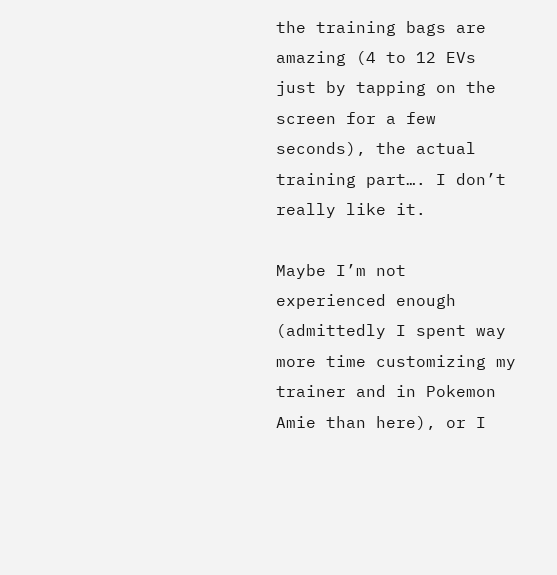the training bags are amazing (4 to 12 EVs just by tapping on the screen for a few seconds), the actual training part…. I don’t really like it.

Maybe I’m not experienced enough (admittedly I spent way more time customizing my trainer and in Pokemon Amie than here), or I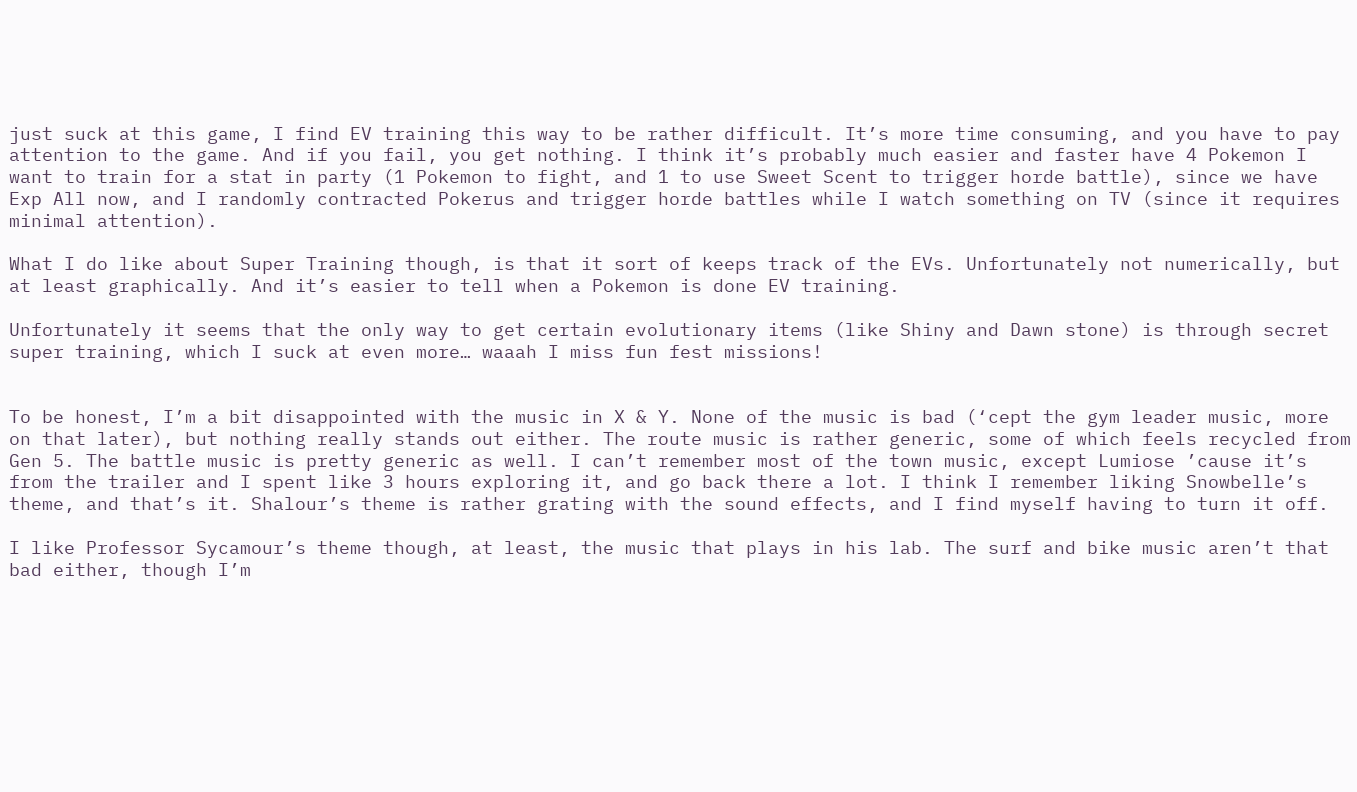just suck at this game, I find EV training this way to be rather difficult. It’s more time consuming, and you have to pay attention to the game. And if you fail, you get nothing. I think it’s probably much easier and faster have 4 Pokemon I want to train for a stat in party (1 Pokemon to fight, and 1 to use Sweet Scent to trigger horde battle), since we have Exp All now, and I randomly contracted Pokerus and trigger horde battles while I watch something on TV (since it requires minimal attention).

What I do like about Super Training though, is that it sort of keeps track of the EVs. Unfortunately not numerically, but at least graphically. And it’s easier to tell when a Pokemon is done EV training.

Unfortunately it seems that the only way to get certain evolutionary items (like Shiny and Dawn stone) is through secret super training, which I suck at even more… waaah I miss fun fest missions!


To be honest, I’m a bit disappointed with the music in X & Y. None of the music is bad (‘cept the gym leader music, more on that later), but nothing really stands out either. The route music is rather generic, some of which feels recycled from Gen 5. The battle music is pretty generic as well. I can’t remember most of the town music, except Lumiose ’cause it’s from the trailer and I spent like 3 hours exploring it, and go back there a lot. I think I remember liking Snowbelle’s theme, and that’s it. Shalour’s theme is rather grating with the sound effects, and I find myself having to turn it off.

I like Professor Sycamour’s theme though, at least, the music that plays in his lab. The surf and bike music aren’t that bad either, though I’m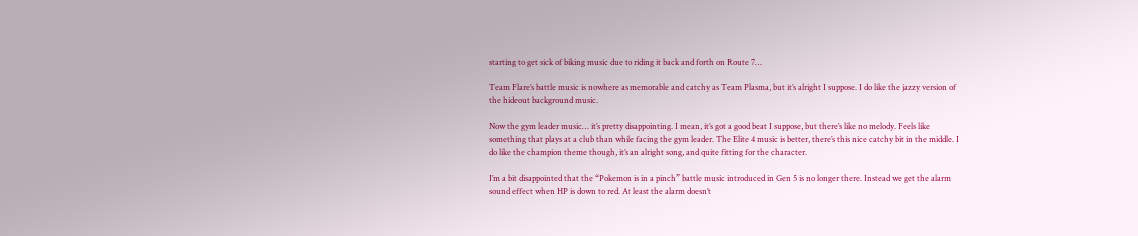starting to get sick of biking music due to riding it back and forth on Route 7…

Team Flare’s battle music is nowhere as memorable and catchy as Team Plasma, but it’s alright I suppose. I do like the jazzy version of the hideout background music.

Now the gym leader music… it’s pretty disappointing. I mean, it’s got a good beat I suppose, but there’s like no melody. Feels like something that plays at a club than while facing the gym leader. The Elite 4 music is better, there’s this nice catchy bit in the middle. I do like the champion theme though, it’s an alright song, and quite fitting for the character.

I’m a bit disappointed that the “Pokemon is in a pinch” battle music introduced in Gen 5 is no longer there. Instead we get the alarm sound effect when HP is down to red. At least the alarm doesn’t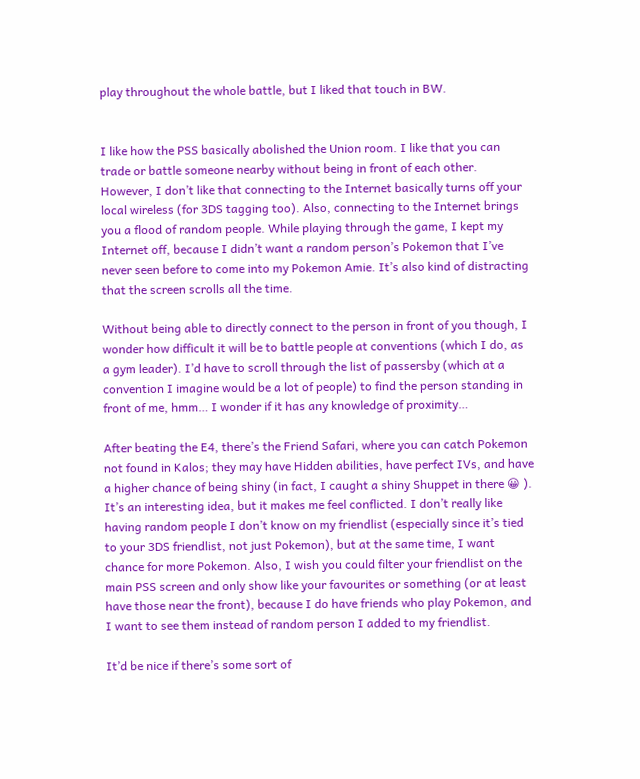play throughout the whole battle, but I liked that touch in BW.


I like how the PSS basically abolished the Union room. I like that you can trade or battle someone nearby without being in front of each other. However, I don’t like that connecting to the Internet basically turns off your local wireless (for 3DS tagging too). Also, connecting to the Internet brings you a flood of random people. While playing through the game, I kept my Internet off, because I didn’t want a random person’s Pokemon that I’ve never seen before to come into my Pokemon Amie. It’s also kind of distracting that the screen scrolls all the time.

Without being able to directly connect to the person in front of you though, I wonder how difficult it will be to battle people at conventions (which I do, as a gym leader). I’d have to scroll through the list of passersby (which at a convention I imagine would be a lot of people) to find the person standing in front of me, hmm… I wonder if it has any knowledge of proximity…

After beating the E4, there’s the Friend Safari, where you can catch Pokemon not found in Kalos; they may have Hidden abilities, have perfect IVs, and have a higher chance of being shiny (in fact, I caught a shiny Shuppet in there 😀 ). It’s an interesting idea, but it makes me feel conflicted. I don’t really like having random people I don’t know on my friendlist (especially since it’s tied to your 3DS friendlist, not just Pokemon), but at the same time, I want chance for more Pokemon. Also, I wish you could filter your friendlist on the main PSS screen and only show like your favourites or something (or at least have those near the front), because I do have friends who play Pokemon, and I want to see them instead of random person I added to my friendlist.

It’d be nice if there’s some sort of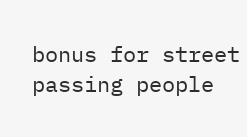bonus for street passing people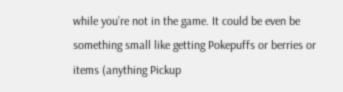while you’re not in the game. It could be even be something small like getting Pokepuffs or berries or items (anything Pickup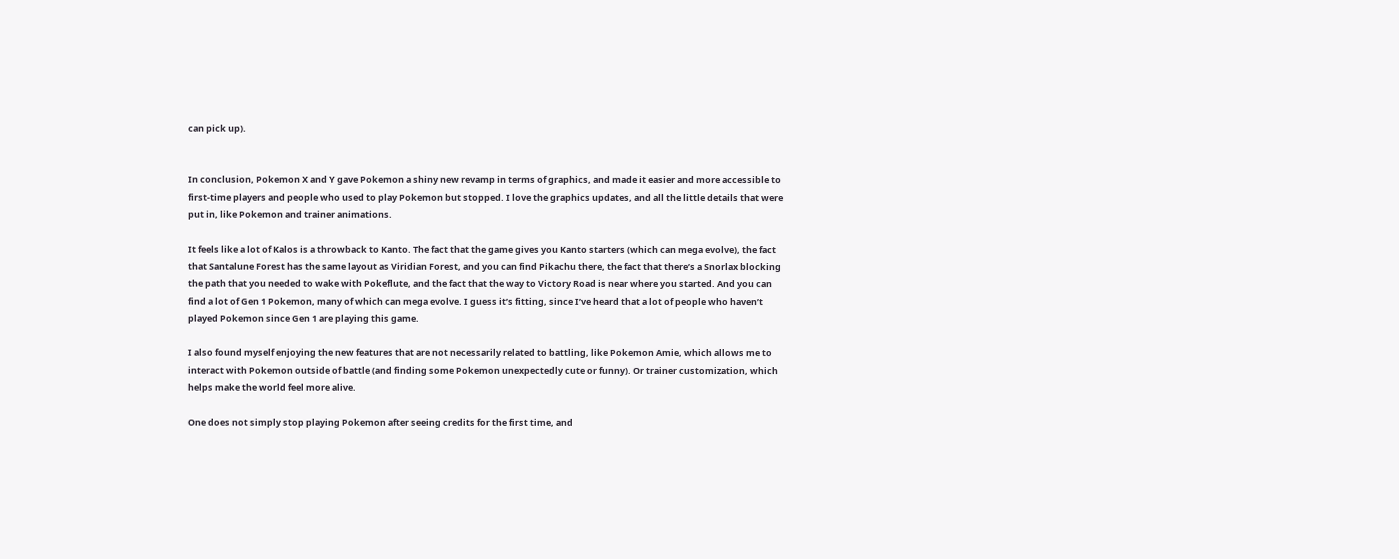can pick up).


In conclusion, Pokemon X and Y gave Pokemon a shiny new revamp in terms of graphics, and made it easier and more accessible to first-time players and people who used to play Pokemon but stopped. I love the graphics updates, and all the little details that were put in, like Pokemon and trainer animations.

It feels like a lot of Kalos is a throwback to Kanto. The fact that the game gives you Kanto starters (which can mega evolve), the fact that Santalune Forest has the same layout as Viridian Forest, and you can find Pikachu there, the fact that there’s a Snorlax blocking the path that you needed to wake with Pokeflute, and the fact that the way to Victory Road is near where you started. And you can find a lot of Gen 1 Pokemon, many of which can mega evolve. I guess it’s fitting, since I’ve heard that a lot of people who haven’t played Pokemon since Gen 1 are playing this game.

I also found myself enjoying the new features that are not necessarily related to battling, like Pokemon Amie, which allows me to interact with Pokemon outside of battle (and finding some Pokemon unexpectedly cute or funny). Or trainer customization, which helps make the world feel more alive.

One does not simply stop playing Pokemon after seeing credits for the first time, and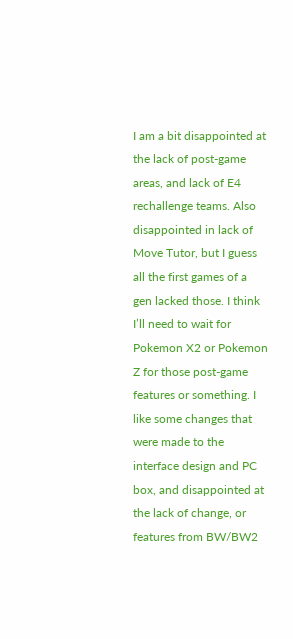I am a bit disappointed at the lack of post-game areas, and lack of E4 rechallenge teams. Also disappointed in lack of Move Tutor, but I guess all the first games of a gen lacked those. I think I’ll need to wait for Pokemon X2 or Pokemon Z for those post-game features or something. I like some changes that were made to the interface design and PC box, and disappointed at the lack of change, or features from BW/BW2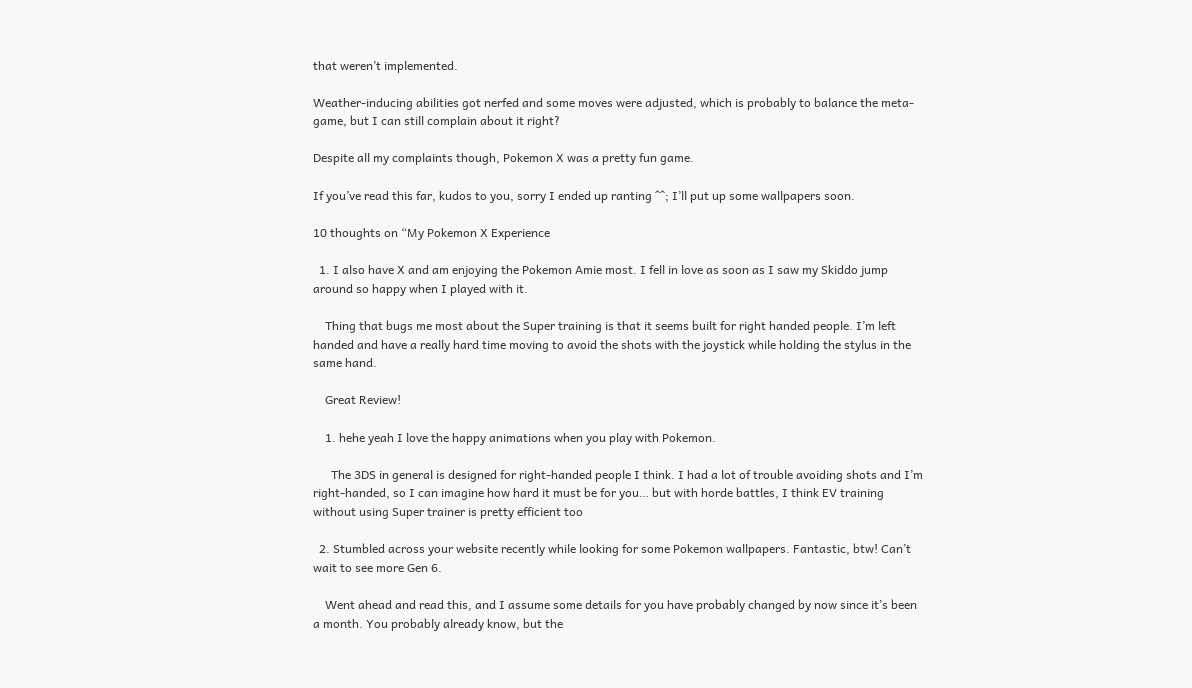that weren’t implemented.

Weather-inducing abilities got nerfed and some moves were adjusted, which is probably to balance the meta-game, but I can still complain about it right?

Despite all my complaints though, Pokemon X was a pretty fun game.

If you’ve read this far, kudos to you, sorry I ended up ranting ^^; I’ll put up some wallpapers soon.

10 thoughts on “My Pokemon X Experience

  1. I also have X and am enjoying the Pokemon Amie most. I fell in love as soon as I saw my Skiddo jump around so happy when I played with it.

    Thing that bugs me most about the Super training is that it seems built for right handed people. I’m left handed and have a really hard time moving to avoid the shots with the joystick while holding the stylus in the same hand.

    Great Review!

    1. hehe yeah I love the happy animations when you play with Pokemon.

      The 3DS in general is designed for right-handed people I think. I had a lot of trouble avoiding shots and I’m right-handed, so I can imagine how hard it must be for you… but with horde battles, I think EV training without using Super trainer is pretty efficient too

  2. Stumbled across your website recently while looking for some Pokemon wallpapers. Fantastic, btw! Can’t wait to see more Gen 6.

    Went ahead and read this, and I assume some details for you have probably changed by now since it’s been a month. You probably already know, but the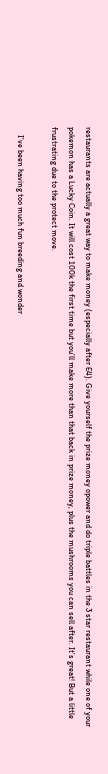restaurants are actually a great way to make money (especially after E4). Give yourself the prize money opower and do triple battles in the 3 star restaurant while one of your pokemon has a Lucky Coin. It will cost 100k the first time but you’ll make more than that back in prize money, plus the mushrooms you can sell after. It’s great! But a little frustrating due to the protect move.

    I’ve been having too much fun breeding and wonder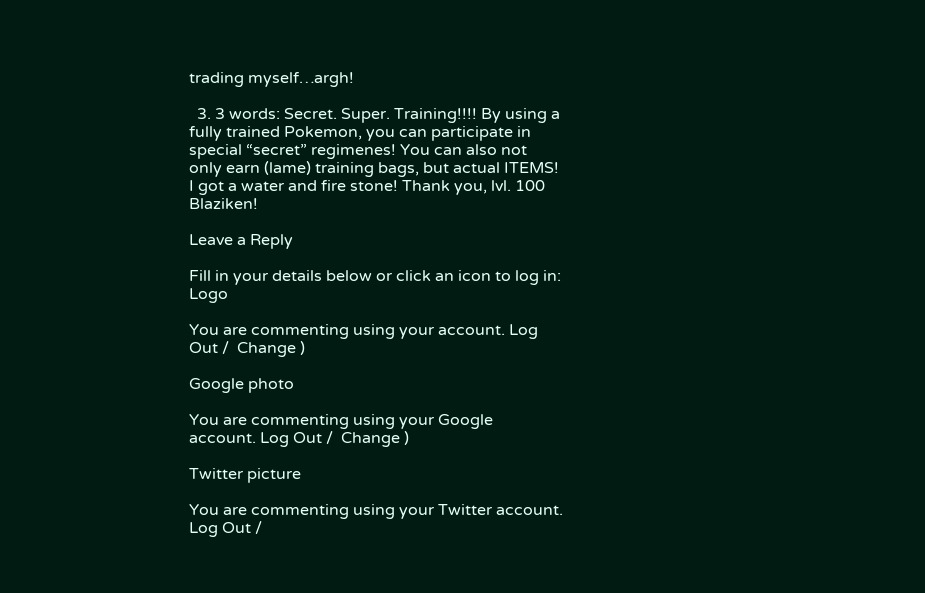trading myself…argh!

  3. 3 words: Secret. Super. Training!!!! By using a fully trained Pokemon, you can participate in special “secret” regimenes! You can also not only earn (lame) training bags, but actual ITEMS! I got a water and fire stone! Thank you, lvl. 100 Blaziken!

Leave a Reply

Fill in your details below or click an icon to log in: Logo

You are commenting using your account. Log Out /  Change )

Google photo

You are commenting using your Google account. Log Out /  Change )

Twitter picture

You are commenting using your Twitter account. Log Out /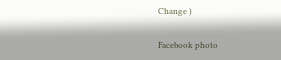Change )

Facebook photo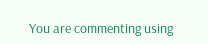You are commenting using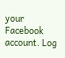your Facebook account. Log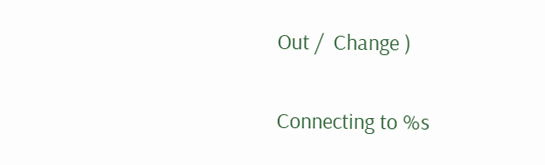Out /  Change )

Connecting to %s